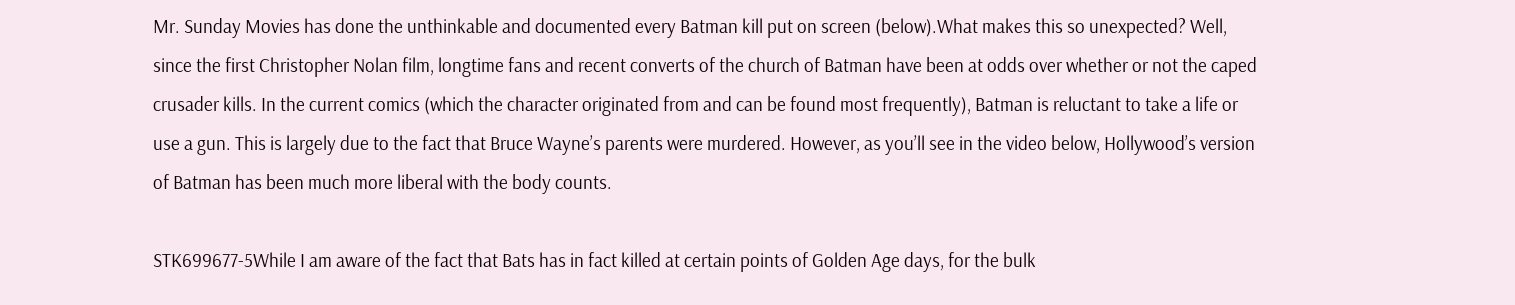Mr. Sunday Movies has done the unthinkable and documented every Batman kill put on screen (below).What makes this so unexpected? Well, since the first Christopher Nolan film, longtime fans and recent converts of the church of Batman have been at odds over whether or not the caped crusader kills. In the current comics (which the character originated from and can be found most frequently), Batman is reluctant to take a life or use a gun. This is largely due to the fact that Bruce Wayne’s parents were murdered. However, as you’ll see in the video below, Hollywood’s version of Batman has been much more liberal with the body counts.

STK699677-5While I am aware of the fact that Bats has in fact killed at certain points of Golden Age days, for the bulk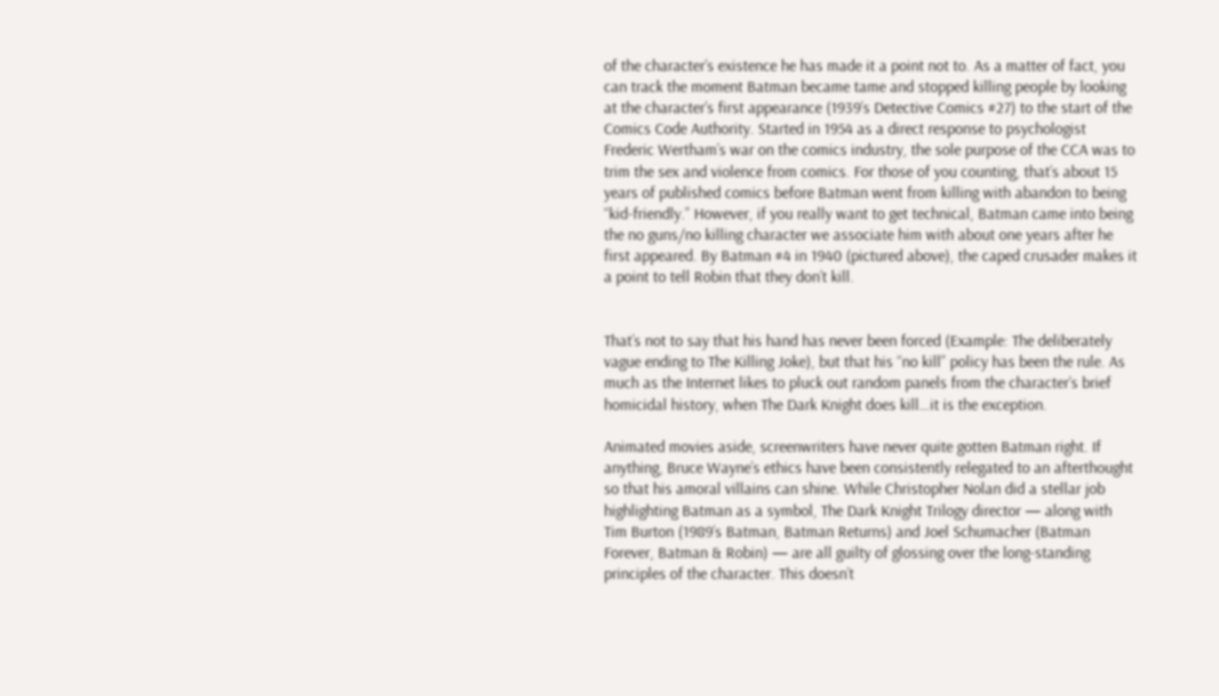of the character’s existence he has made it a point not to. As a matter of fact, you can track the moment Batman became tame and stopped killing people by looking at the character’s first appearance (1939’s Detective Comics #27) to the start of the Comics Code Authority. Started in 1954 as a direct response to psychologist Frederic Wertham’s war on the comics industry, the sole purpose of the CCA was to trim the sex and violence from comics. For those of you counting, that’s about 15 years of published comics before Batman went from killing with abandon to being “kid-friendly.” However, if you really want to get technical, Batman came into being the no guns/no killing character we associate him with about one years after he first appeared. By Batman #4 in 1940 (pictured above), the caped crusader makes it a point to tell Robin that they don’t kill.


That’s not to say that his hand has never been forced (Example: The deliberately vague ending to The Killing Joke), but that his “no kill” policy has been the rule. As much as the Internet likes to pluck out random panels from the character’s brief homicidal history, when The Dark Knight does kill…it is the exception.

Animated movies aside, screenwriters have never quite gotten Batman right. If anything, Bruce Wayne’s ethics have been consistently relegated to an afterthought so that his amoral villains can shine. While Christopher Nolan did a stellar job highlighting Batman as a symbol, The Dark Knight Trilogy director — along with Tim Burton (1989’s Batman, Batman Returns) and Joel Schumacher (Batman Forever, Batman & Robin) — are all guilty of glossing over the long-standing principles of the character. This doesn’t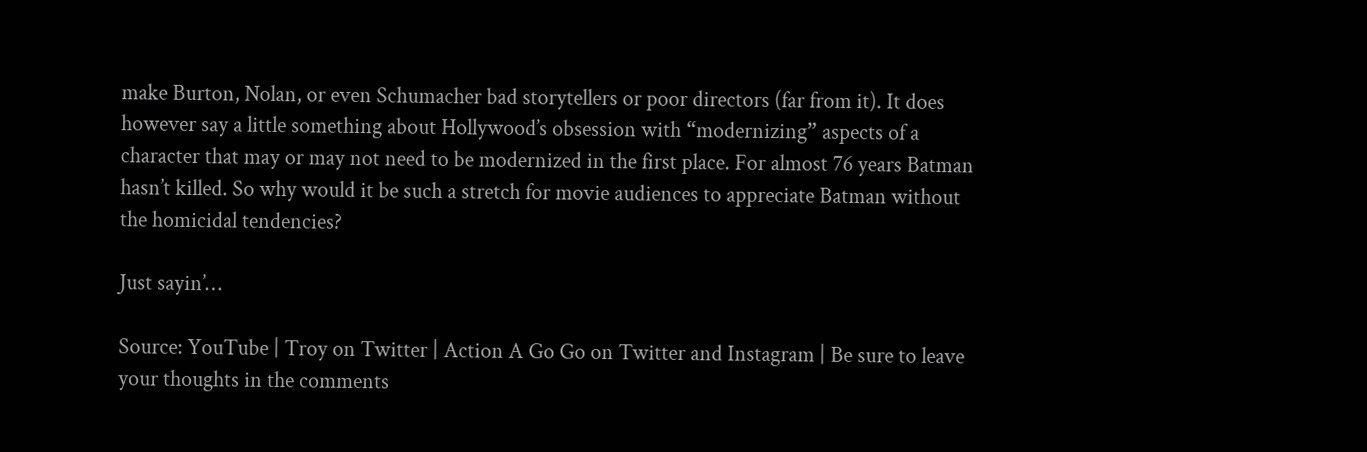make Burton, Nolan, or even Schumacher bad storytellers or poor directors (far from it). It does however say a little something about Hollywood’s obsession with “modernizing” aspects of a character that may or may not need to be modernized in the first place. For almost 76 years Batman hasn’t killed. So why would it be such a stretch for movie audiences to appreciate Batman without the homicidal tendencies?

Just sayin’…

Source: YouTube | Troy on Twitter | Action A Go Go on Twitter and Instagram | Be sure to leave your thoughts in the comments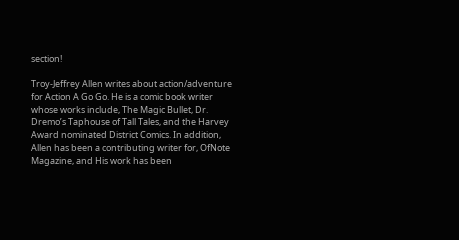section!

Troy-Jeffrey Allen writes about action/adventure for Action A Go Go. He is a comic book writer whose works include, The Magic Bullet, Dr. Dremo’s Taphouse of Tall Tales, and the Harvey Award nominated District Comics. In addition, Allen has been a contributing writer for, OfNote Magazine, and His work has been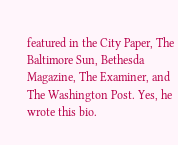featured in the City Paper, The Baltimore Sun, Bethesda Magazine, The Examiner, and The Washington Post. Yes, he wrote this bio.